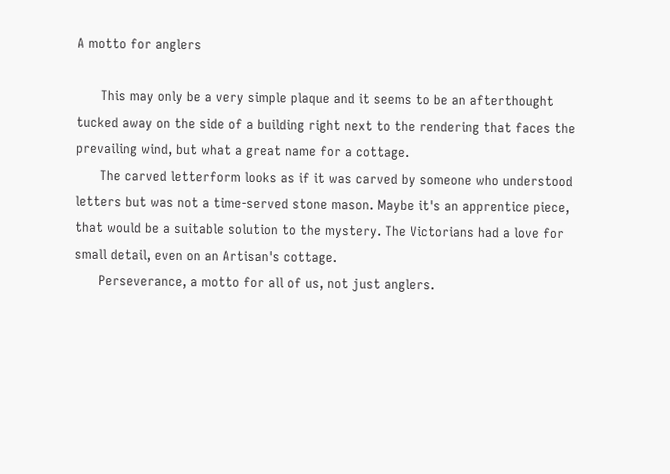A motto for anglers

      This may only be a very simple plaque and it seems to be an afterthought tucked away on the side of a building right next to the rendering that faces the prevailing wind, but what a great name for a cottage.
      The carved letterform looks as if it was carved by someone who understood letters but was not a time-served stone mason. Maybe it's an apprentice piece, that would be a suitable solution to the mystery. The Victorians had a love for small detail, even on an Artisan's cottage.
      Perseverance, a motto for all of us, not just anglers.